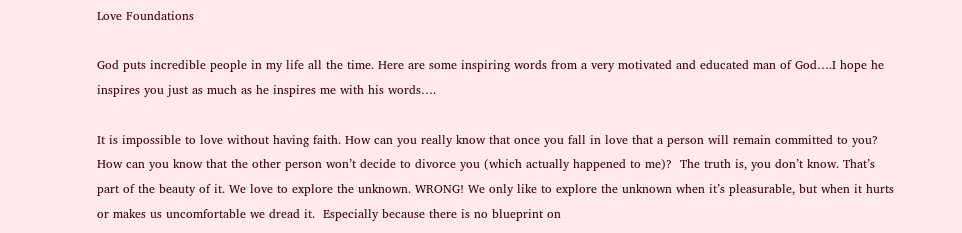Love Foundations

God puts incredible people in my life all the time. Here are some inspiring words from a very motivated and educated man of God….I hope he inspires you just as much as he inspires me with his words….

It is impossible to love without having faith. How can you really know that once you fall in love that a person will remain committed to you? How can you know that the other person won’t decide to divorce you (which actually happened to me)?  The truth is, you don’t know. That’s part of the beauty of it. We love to explore the unknown. WRONG! We only like to explore the unknown when it’s pleasurable, but when it hurts or makes us uncomfortable we dread it.  Especially because there is no blueprint on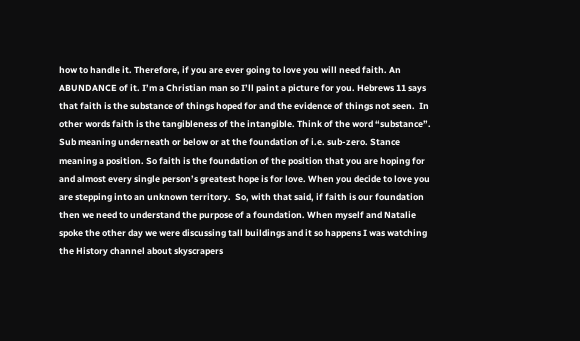how to handle it. Therefore, if you are ever going to love you will need faith. An ABUNDANCE of it. I’m a Christian man so I’ll paint a picture for you. Hebrews 11 says that faith is the substance of things hoped for and the evidence of things not seen.  In other words faith is the tangibleness of the intangible. Think of the word “substance”.  Sub meaning underneath or below or at the foundation of i.e. sub-zero. Stance meaning a position. So faith is the foundation of the position that you are hoping for and almost every single person’s greatest hope is for love. When you decide to love you are stepping into an unknown territory.  So, with that said, if faith is our foundation then we need to understand the purpose of a foundation. When myself and Natalie spoke the other day we were discussing tall buildings and it so happens I was watching the History channel about skyscrapers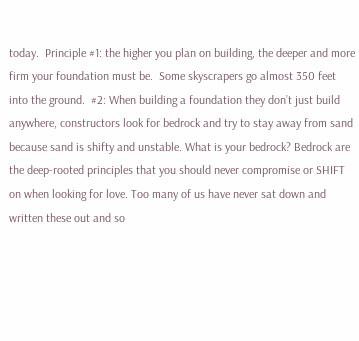today.  Principle #1: the higher you plan on building, the deeper and more firm your foundation must be.  Some skyscrapers go almost 350 feet into the ground.  #2: When building a foundation they don’t just build anywhere, constructors look for bedrock and try to stay away from sand because sand is shifty and unstable. What is your bedrock? Bedrock are the deep-rooted principles that you should never compromise or SHIFT on when looking for love. Too many of us have never sat down and written these out and so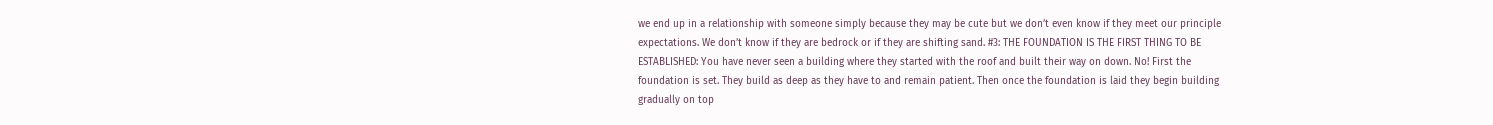we end up in a relationship with someone simply because they may be cute but we don’t even know if they meet our principle expectations. We don’t know if they are bedrock or if they are shifting sand. #3: THE FOUNDATION IS THE FIRST THING TO BE ESTABLISHED: You have never seen a building where they started with the roof and built their way on down. No! First the foundation is set. They build as deep as they have to and remain patient. Then once the foundation is laid they begin building gradually on top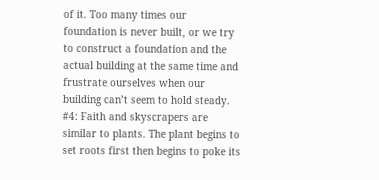of it. Too many times our foundation is never built, or we try to construct a foundation and the actual building at the same time and frustrate ourselves when our building can’t seem to hold steady. #4: Faith and skyscrapers are similar to plants. The plant begins to set roots first then begins to poke its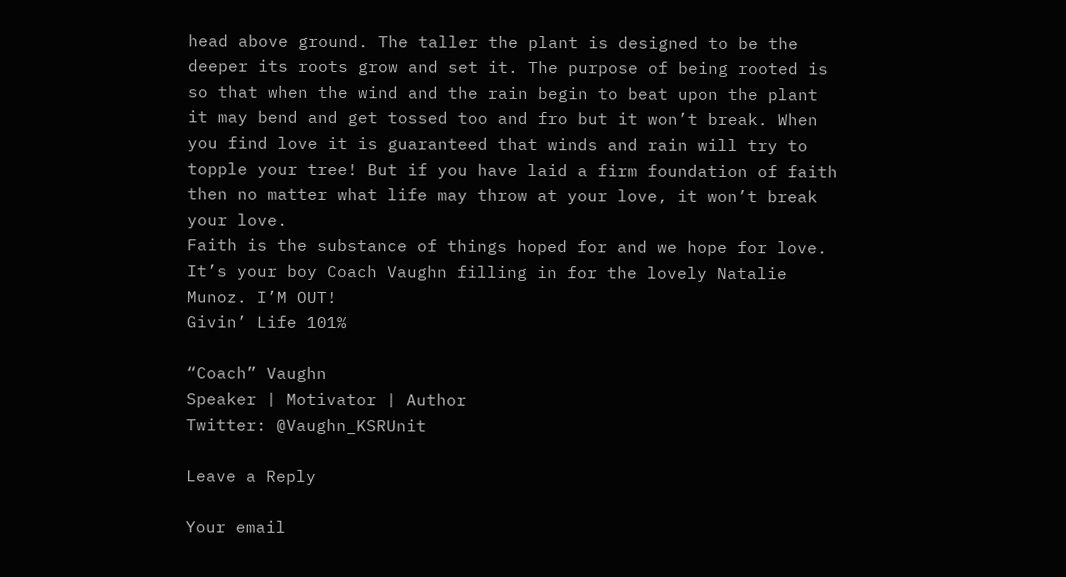head above ground. The taller the plant is designed to be the deeper its roots grow and set it. The purpose of being rooted is so that when the wind and the rain begin to beat upon the plant it may bend and get tossed too and fro but it won’t break. When you find love it is guaranteed that winds and rain will try to topple your tree! But if you have laid a firm foundation of faith then no matter what life may throw at your love, it won’t break your love.
Faith is the substance of things hoped for and we hope for love. It’s your boy Coach Vaughn filling in for the lovely Natalie Munoz. I’M OUT!
Givin’ Life 101%

“Coach” Vaughn
Speaker | Motivator | Author
Twitter: @Vaughn_KSRUnit

Leave a Reply

Your email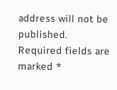address will not be published. Required fields are marked *